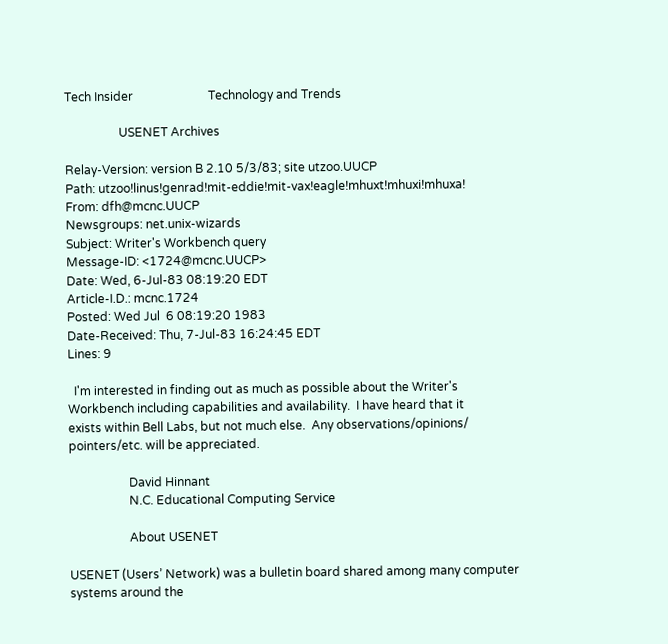Tech Insider                         Technology and Trends

                  USENET Archives

Relay-Version: version B 2.10 5/3/83; site utzoo.UUCP
Path: utzoo!linus!genrad!mit-eddie!mit-vax!eagle!mhuxt!mhuxi!mhuxa!
From: dfh@mcnc.UUCP
Newsgroups: net.unix-wizards
Subject: Writer's Workbench query
Message-ID: <1724@mcnc.UUCP>
Date: Wed, 6-Jul-83 08:19:20 EDT
Article-I.D.: mcnc.1724
Posted: Wed Jul  6 08:19:20 1983
Date-Received: Thu, 7-Jul-83 16:24:45 EDT
Lines: 9

  I'm interested in finding out as much as possible about the Writer's
Workbench including capabilities and availability.  I have heard that it
exists within Bell Labs, but not much else.  Any observations/opinions/
pointers/etc. will be appreciated.

                    David Hinnant
                    N.C. Educational Computing Service

                    About USENET

USENET (Users’ Network) was a bulletin board shared among many computer
systems around the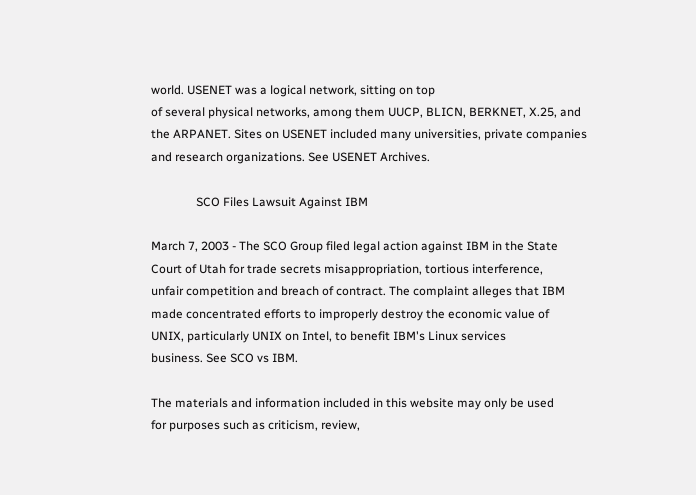world. USENET was a logical network, sitting on top
of several physical networks, among them UUCP, BLICN, BERKNET, X.25, and
the ARPANET. Sites on USENET included many universities, private companies
and research organizations. See USENET Archives.

               SCO Files Lawsuit Against IBM

March 7, 2003 - The SCO Group filed legal action against IBM in the State
Court of Utah for trade secrets misappropriation, tortious interference,
unfair competition and breach of contract. The complaint alleges that IBM
made concentrated efforts to improperly destroy the economic value of
UNIX, particularly UNIX on Intel, to benefit IBM's Linux services
business. See SCO vs IBM.

The materials and information included in this website may only be used
for purposes such as criticism, review,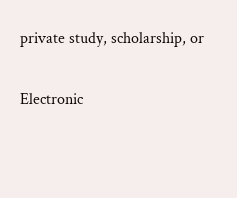private study, scholarship, or

Electronic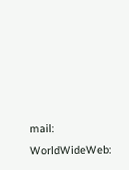mail:                   WorldWideWeb: